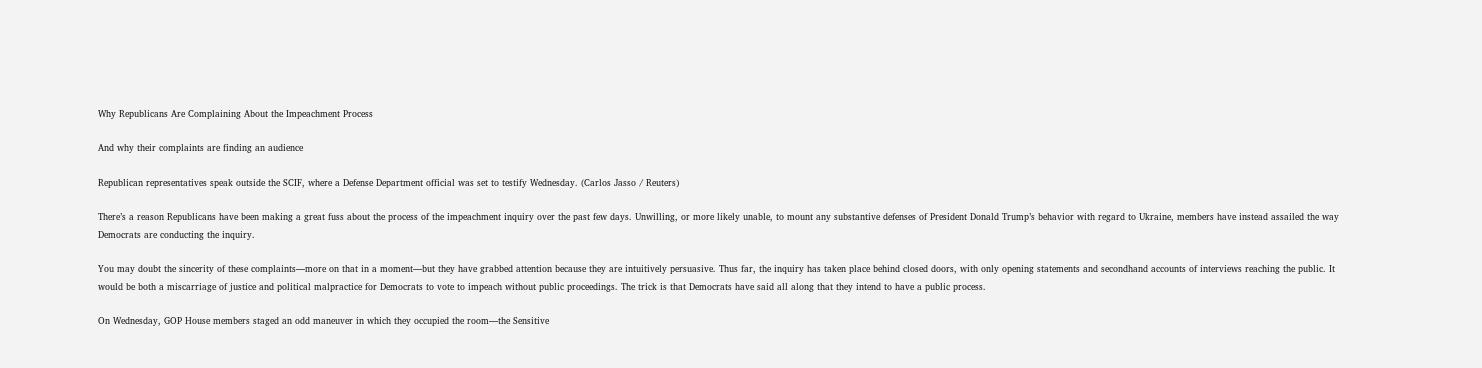Why Republicans Are Complaining About the Impeachment Process

And why their complaints are finding an audience

Republican representatives speak outside the SCIF, where a Defense Department official was set to testify Wednesday. (Carlos Jasso / Reuters)

There’s a reason Republicans have been making a great fuss about the process of the impeachment inquiry over the past few days. Unwilling, or more likely unable, to mount any substantive defenses of President Donald Trump’s behavior with regard to Ukraine, members have instead assailed the way Democrats are conducting the inquiry.

You may doubt the sincerity of these complaints—more on that in a moment—but they have grabbed attention because they are intuitively persuasive. Thus far, the inquiry has taken place behind closed doors, with only opening statements and secondhand accounts of interviews reaching the public. It would be both a miscarriage of justice and political malpractice for Democrats to vote to impeach without public proceedings. The trick is that Democrats have said all along that they intend to have a public process.

On Wednesday, GOP House members staged an odd maneuver in which they occupied the room—the Sensitive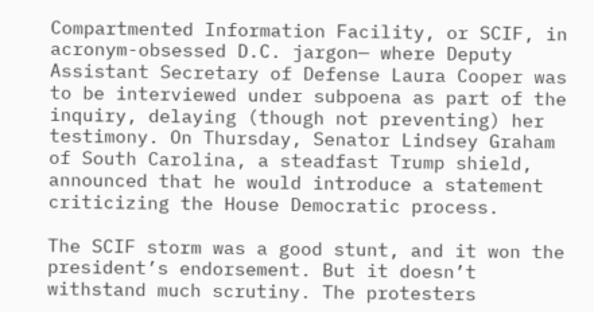Compartmented Information Facility, or SCIF, in acronym-obsessed D.C. jargon— where Deputy Assistant Secretary of Defense Laura Cooper was to be interviewed under subpoena as part of the inquiry, delaying (though not preventing) her testimony. On Thursday, Senator Lindsey Graham of South Carolina, a steadfast Trump shield, announced that he would introduce a statement criticizing the House Democratic process.

The SCIF storm was a good stunt, and it won the president’s endorsement. But it doesn’t withstand much scrutiny. The protesters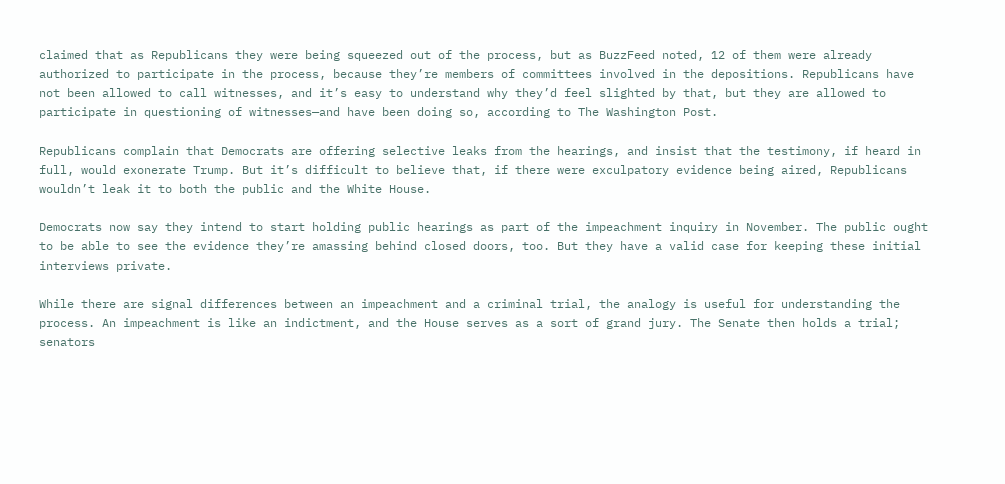claimed that as Republicans they were being squeezed out of the process, but as BuzzFeed noted, 12 of them were already authorized to participate in the process, because they’re members of committees involved in the depositions. Republicans have not been allowed to call witnesses, and it’s easy to understand why they’d feel slighted by that, but they are allowed to participate in questioning of witnesses—and have been doing so, according to The Washington Post.

Republicans complain that Democrats are offering selective leaks from the hearings, and insist that the testimony, if heard in full, would exonerate Trump. But it’s difficult to believe that, if there were exculpatory evidence being aired, Republicans wouldn’t leak it to both the public and the White House.

Democrats now say they intend to start holding public hearings as part of the impeachment inquiry in November. The public ought to be able to see the evidence they’re amassing behind closed doors, too. But they have a valid case for keeping these initial interviews private.

While there are signal differences between an impeachment and a criminal trial, the analogy is useful for understanding the process. An impeachment is like an indictment, and the House serves as a sort of grand jury. The Senate then holds a trial; senators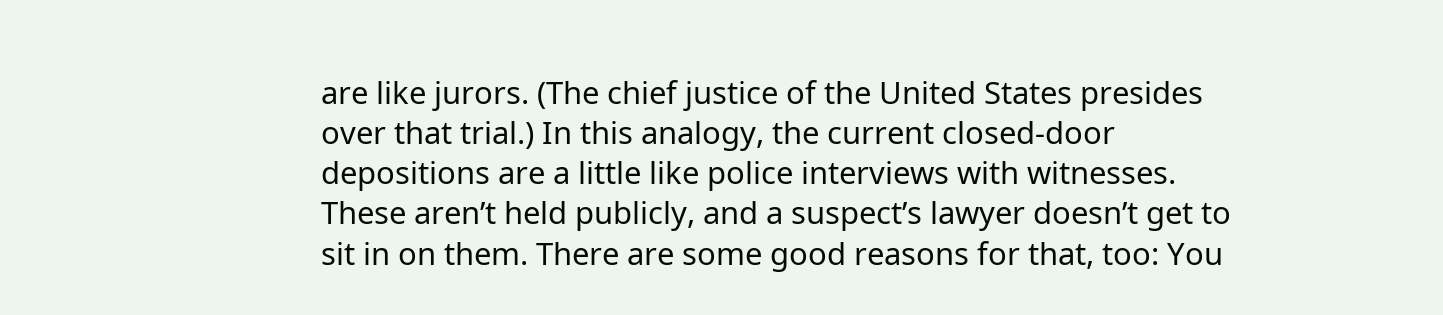are like jurors. (The chief justice of the United States presides over that trial.) In this analogy, the current closed-door depositions are a little like police interviews with witnesses. These aren’t held publicly, and a suspect’s lawyer doesn’t get to sit in on them. There are some good reasons for that, too: You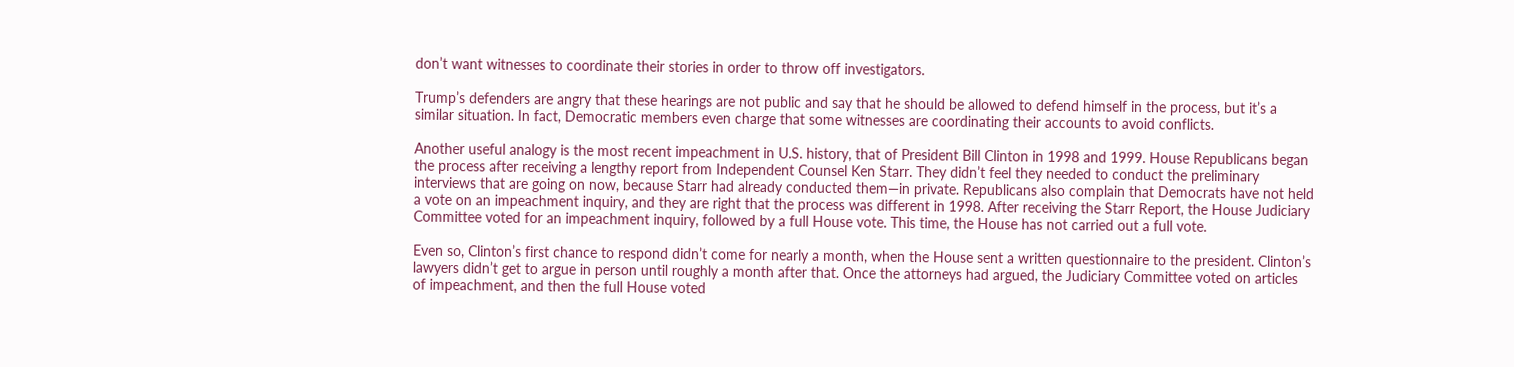don’t want witnesses to coordinate their stories in order to throw off investigators.

Trump’s defenders are angry that these hearings are not public and say that he should be allowed to defend himself in the process, but it’s a similar situation. In fact, Democratic members even charge that some witnesses are coordinating their accounts to avoid conflicts.

Another useful analogy is the most recent impeachment in U.S. history, that of President Bill Clinton in 1998 and 1999. House Republicans began the process after receiving a lengthy report from Independent Counsel Ken Starr. They didn’t feel they needed to conduct the preliminary interviews that are going on now, because Starr had already conducted them—in private. Republicans also complain that Democrats have not held a vote on an impeachment inquiry, and they are right that the process was different in 1998. After receiving the Starr Report, the House Judiciary Committee voted for an impeachment inquiry, followed by a full House vote. This time, the House has not carried out a full vote.

Even so, Clinton’s first chance to respond didn’t come for nearly a month, when the House sent a written questionnaire to the president. Clinton’s lawyers didn’t get to argue in person until roughly a month after that. Once the attorneys had argued, the Judiciary Committee voted on articles of impeachment, and then the full House voted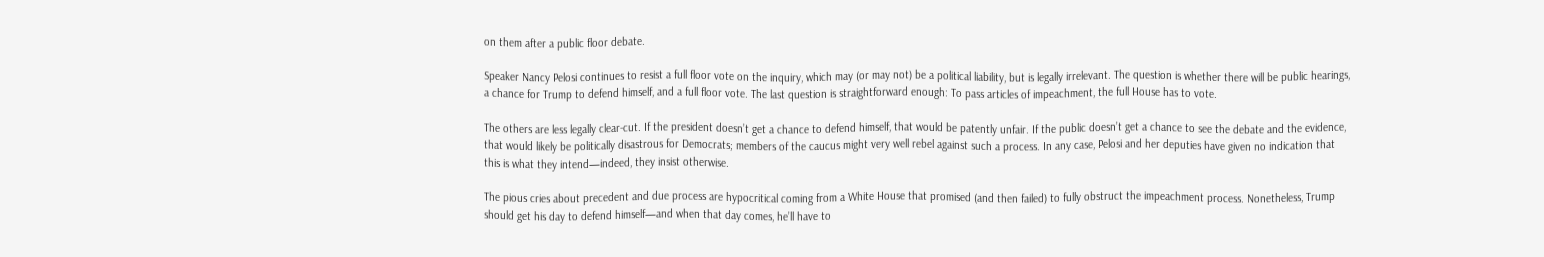on them after a public floor debate.

Speaker Nancy Pelosi continues to resist a full floor vote on the inquiry, which may (or may not) be a political liability, but is legally irrelevant. The question is whether there will be public hearings, a chance for Trump to defend himself, and a full floor vote. The last question is straightforward enough: To pass articles of impeachment, the full House has to vote.

The others are less legally clear-cut. If the president doesn’t get a chance to defend himself, that would be patently unfair. If the public doesn’t get a chance to see the debate and the evidence, that would likely be politically disastrous for Democrats; members of the caucus might very well rebel against such a process. In any case, Pelosi and her deputies have given no indication that this is what they intend—indeed, they insist otherwise.

The pious cries about precedent and due process are hypocritical coming from a White House that promised (and then failed) to fully obstruct the impeachment process. Nonetheless, Trump should get his day to defend himself—and when that day comes, he’ll have to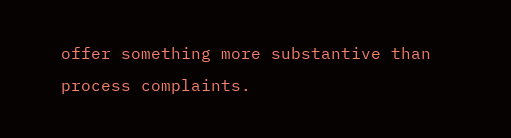offer something more substantive than process complaints.